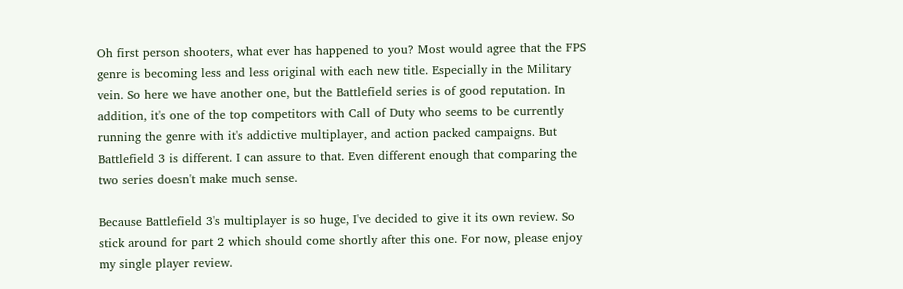Oh first person shooters, what ever has happened to you? Most would agree that the FPS genre is becoming less and less original with each new title. Especially in the Military vein. So here we have another one, but the Battlefield series is of good reputation. In addition, it's one of the top competitors with Call of Duty who seems to be currently running the genre with it's addictive multiplayer, and action packed campaigns. But Battlefield 3 is different. I can assure to that. Even different enough that comparing the two series doesn't make much sense.

Because Battlefield 3's multiplayer is so huge, I've decided to give it its own review. So stick around for part 2 which should come shortly after this one. For now, please enjoy my single player review.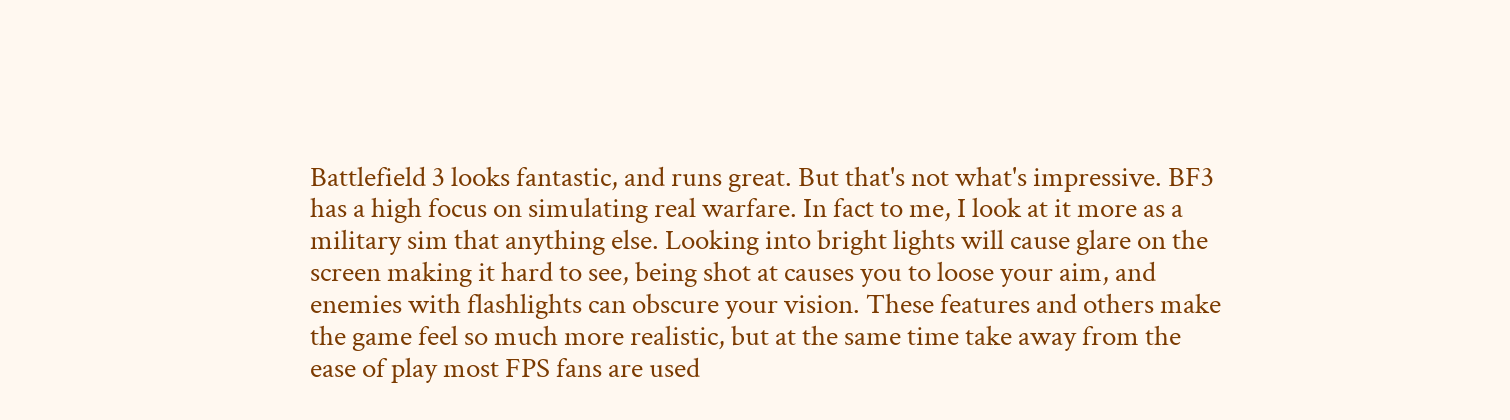Battlefield 3 looks fantastic, and runs great. But that's not what's impressive. BF3 has a high focus on simulating real warfare. In fact to me, I look at it more as a military sim that anything else. Looking into bright lights will cause glare on the screen making it hard to see, being shot at causes you to loose your aim, and enemies with flashlights can obscure your vision. These features and others make the game feel so much more realistic, but at the same time take away from the ease of play most FPS fans are used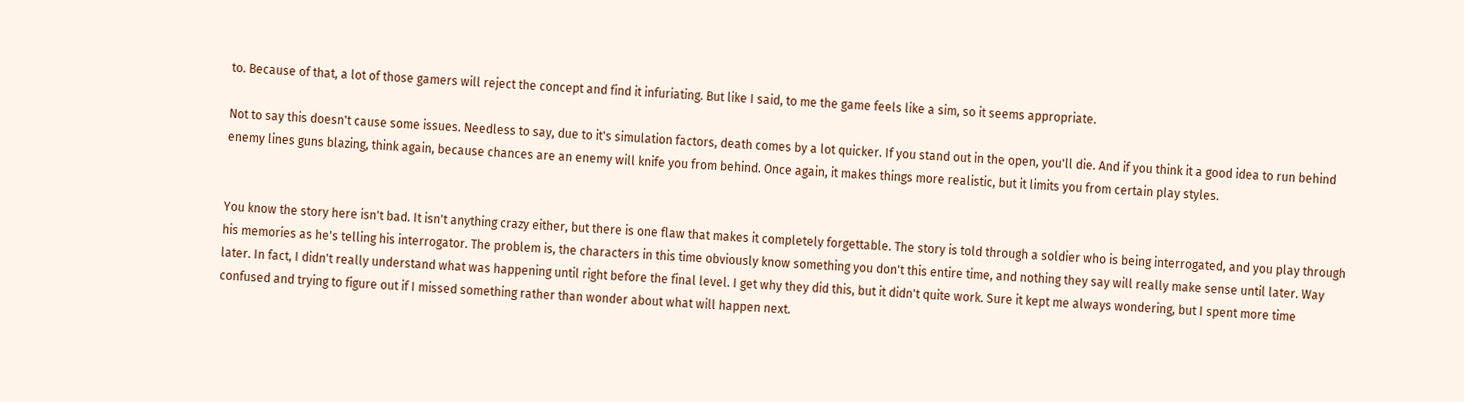to. Because of that, a lot of those gamers will reject the concept and find it infuriating. But like I said, to me the game feels like a sim, so it seems appropriate.

Not to say this doesn't cause some issues. Needless to say, due to it's simulation factors, death comes by a lot quicker. If you stand out in the open, you'll die. And if you think it a good idea to run behind enemy lines guns blazing, think again, because chances are an enemy will knife you from behind. Once again, it makes things more realistic, but it limits you from certain play styles.


You know the story here isn't bad. It isn't anything crazy either, but there is one flaw that makes it completely forgettable. The story is told through a soldier who is being interrogated, and you play through his memories as he's telling his interrogator. The problem is, the characters in this time obviously know something you don't this entire time, and nothing they say will really make sense until later. Way later. In fact, I didn't really understand what was happening until right before the final level. I get why they did this, but it didn't quite work. Sure it kept me always wondering, but I spent more time confused and trying to figure out if I missed something rather than wonder about what will happen next.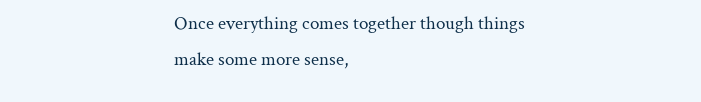Once everything comes together though things make some more sense,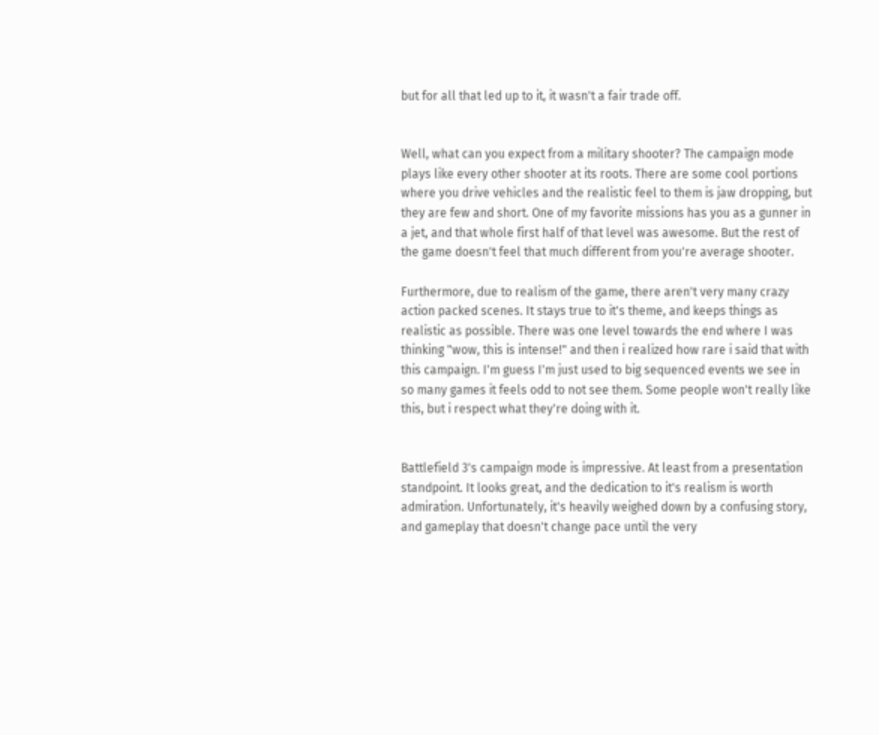but for all that led up to it, it wasn't a fair trade off.


Well, what can you expect from a military shooter? The campaign mode plays like every other shooter at its roots. There are some cool portions where you drive vehicles and the realistic feel to them is jaw dropping, but they are few and short. One of my favorite missions has you as a gunner in a jet, and that whole first half of that level was awesome. But the rest of the game doesn't feel that much different from you're average shooter.

Furthermore, due to realism of the game, there aren't very many crazy action packed scenes. It stays true to it's theme, and keeps things as realistic as possible. There was one level towards the end where I was thinking "wow, this is intense!" and then i realized how rare i said that with this campaign. I'm guess I'm just used to big sequenced events we see in so many games it feels odd to not see them. Some people won't really like this, but i respect what they're doing with it.


Battlefield 3's campaign mode is impressive. At least from a presentation standpoint. It looks great, and the dedication to it's realism is worth admiration. Unfortunately, it's heavily weighed down by a confusing story, and gameplay that doesn't change pace until the very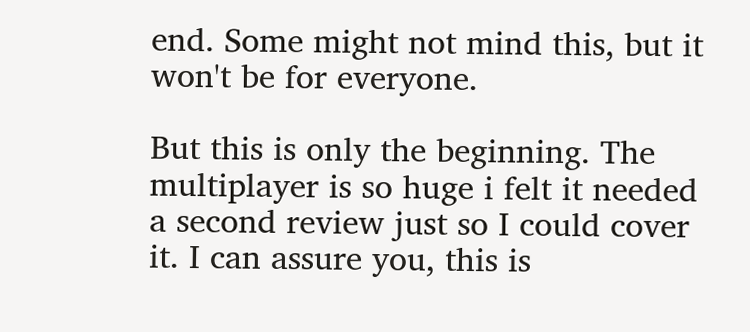end. Some might not mind this, but it won't be for everyone.

But this is only the beginning. The multiplayer is so huge i felt it needed a second review just so I could cover it. I can assure you, this is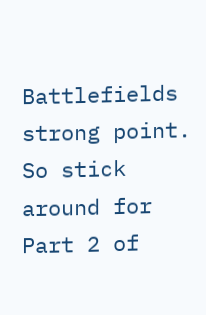Battlefields strong point. So stick around for Part 2 of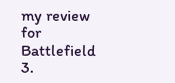my review for Battlefield 3.